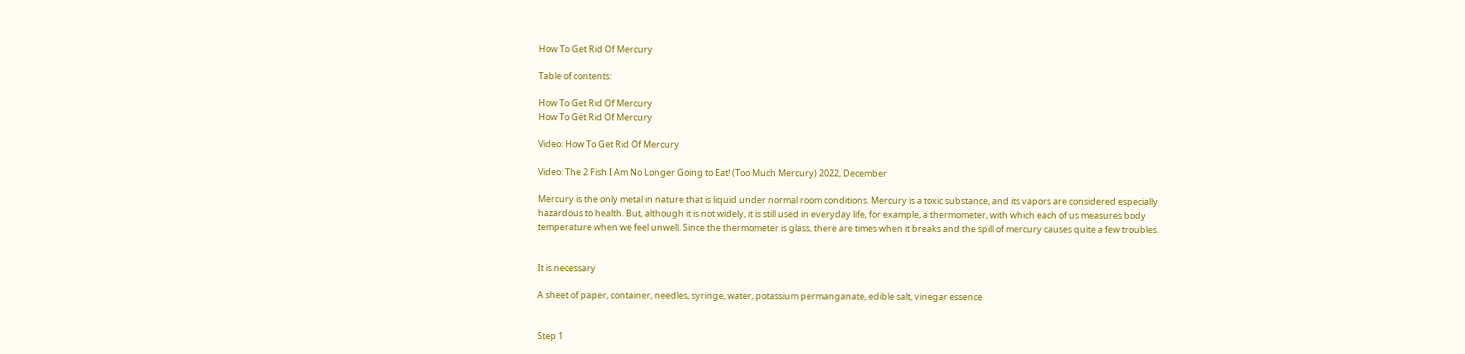How To Get Rid Of Mercury

Table of contents:

How To Get Rid Of Mercury
How To Get Rid Of Mercury

Video: How To Get Rid Of Mercury

Video: The 2 Fish I Am No Longer Going to Eat! (Too Much Mercury) 2022, December

Mercury is the only metal in nature that is liquid under normal room conditions. Mercury is a toxic substance, and its vapors are considered especially hazardous to health. But, although it is not widely, it is still used in everyday life, for example, a thermometer, with which each of us measures body temperature when we feel unwell. Since the thermometer is glass, there are times when it breaks and the spill of mercury causes quite a few troubles.


It is necessary

A sheet of paper, container, needles, syringe, water, potassium permanganate, edible salt, vinegar essence


Step 1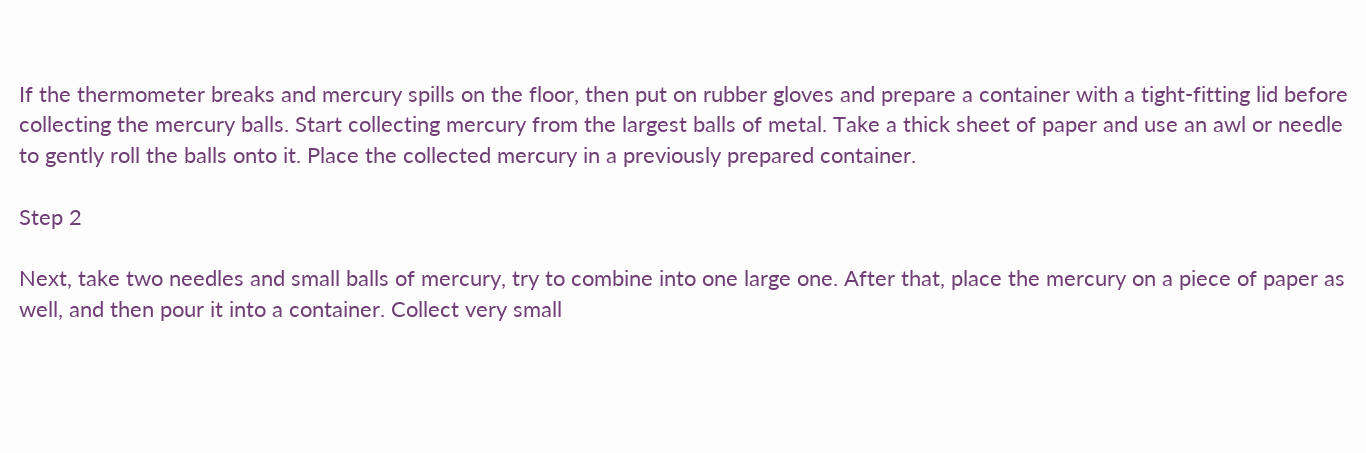If the thermometer breaks and mercury spills on the floor, then put on rubber gloves and prepare a container with a tight-fitting lid before collecting the mercury balls. Start collecting mercury from the largest balls of metal. Take a thick sheet of paper and use an awl or needle to gently roll the balls onto it. Place the collected mercury in a previously prepared container.

Step 2

Next, take two needles and small balls of mercury, try to combine into one large one. After that, place the mercury on a piece of paper as well, and then pour it into a container. Collect very small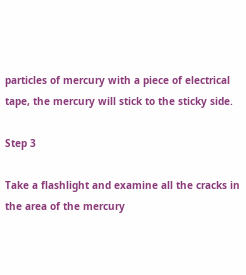particles of mercury with a piece of electrical tape, the mercury will stick to the sticky side.

Step 3

Take a flashlight and examine all the cracks in the area of the mercury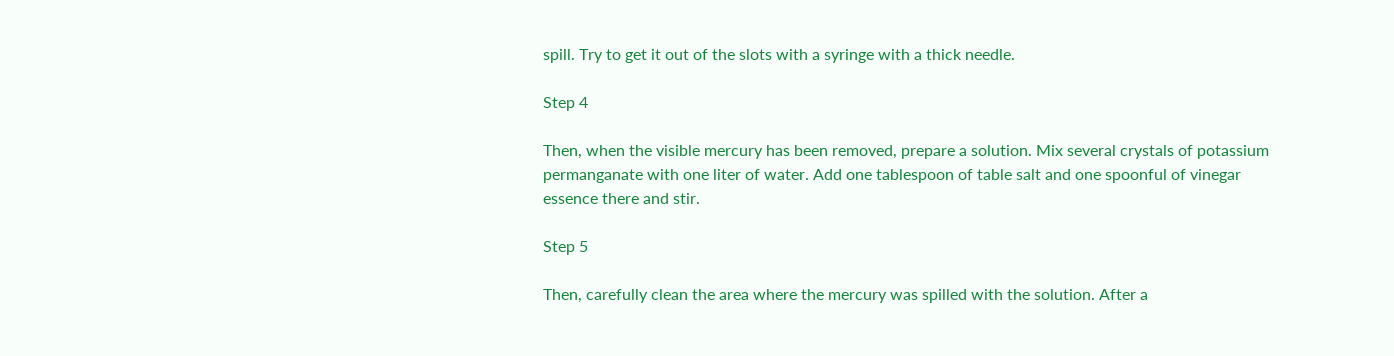spill. Try to get it out of the slots with a syringe with a thick needle.

Step 4

Then, when the visible mercury has been removed, prepare a solution. Mix several crystals of potassium permanganate with one liter of water. Add one tablespoon of table salt and one spoonful of vinegar essence there and stir.

Step 5

Then, carefully clean the area where the mercury was spilled with the solution. After a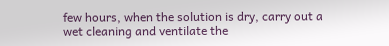few hours, when the solution is dry, carry out a wet cleaning and ventilate the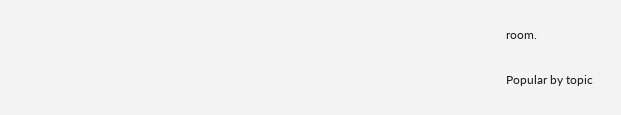room.

Popular by topic